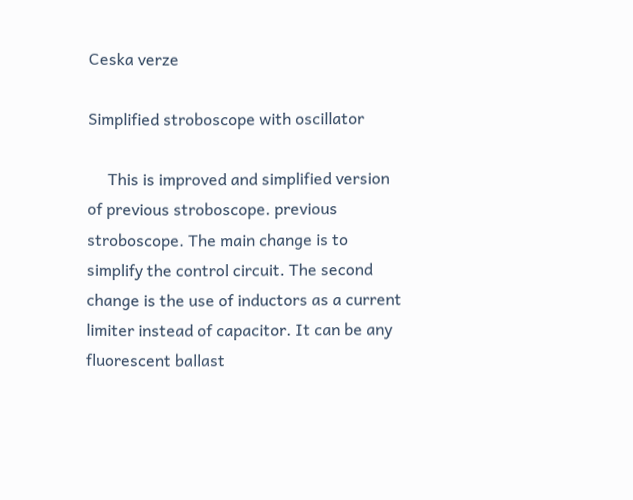Ceska verze

Simplified stroboscope with oscillator

     This is improved and simplified version of previous stroboscope. previous stroboscope. The main change is to simplify the control circuit. The second change is the use of inductors as a current limiter instead of capacitor. It can be any fluorescent ballast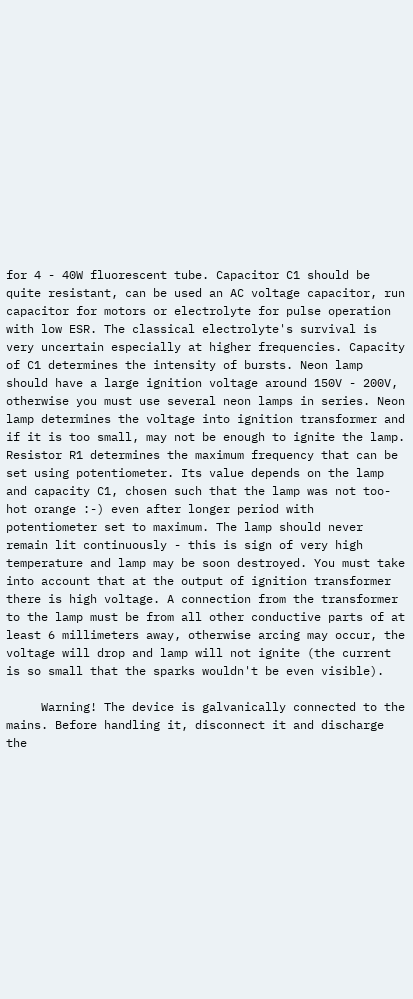for 4 - 40W fluorescent tube. Capacitor C1 should be quite resistant, can be used an AC voltage capacitor, run capacitor for motors or electrolyte for pulse operation with low ESR. The classical electrolyte's survival is very uncertain especially at higher frequencies. Capacity of C1 determines the intensity of bursts. Neon lamp should have a large ignition voltage around 150V - 200V, otherwise you must use several neon lamps in series. Neon lamp determines the voltage into ignition transformer and if it is too small, may not be enough to ignite the lamp. Resistor R1 determines the maximum frequency that can be set using potentiometer. Its value depends on the lamp and capacity C1, chosen such that the lamp was not too-hot orange :-) even after longer period with potentiometer set to maximum. The lamp should never remain lit continuously - this is sign of very high temperature and lamp may be soon destroyed. You must take into account that at the output of ignition transformer there is high voltage. A connection from the transformer to the lamp must be from all other conductive parts of at least 6 millimeters away, otherwise arcing may occur, the voltage will drop and lamp will not ignite (the current is so small that the sparks wouldn't be even visible).

     Warning! The device is galvanically connected to the mains. Before handling it, disconnect it and discharge the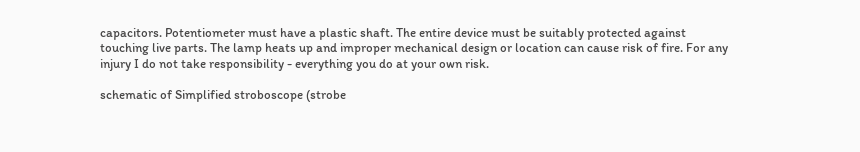capacitors. Potentiometer must have a plastic shaft. The entire device must be suitably protected against touching live parts. The lamp heats up and improper mechanical design or location can cause risk of fire. For any injury I do not take responsibility - everything you do at your own risk.

schematic of Simplified stroboscope (strobe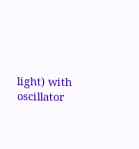light) with oscillator